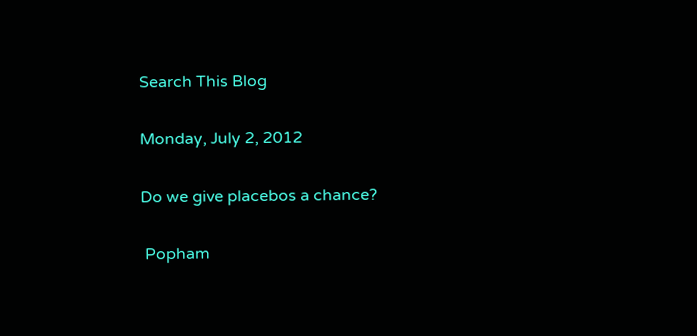Search This Blog

Monday, July 2, 2012

Do we give placebos a chance?

 Popham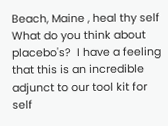Beach, Maine , heal thy self
What do you think about placebo's?  I have a feeling that this is an incredible adjunct to our tool kit for self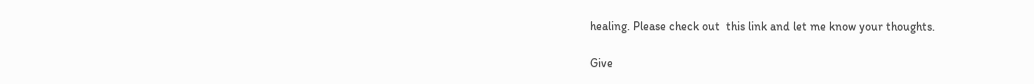healing. Please check out  this link and let me know your thoughts.

Give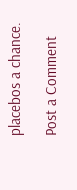placebos a chance.

Post a Comment